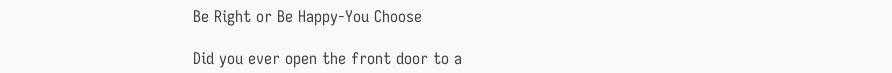Be Right or Be Happy-You Choose

Did you ever open the front door to a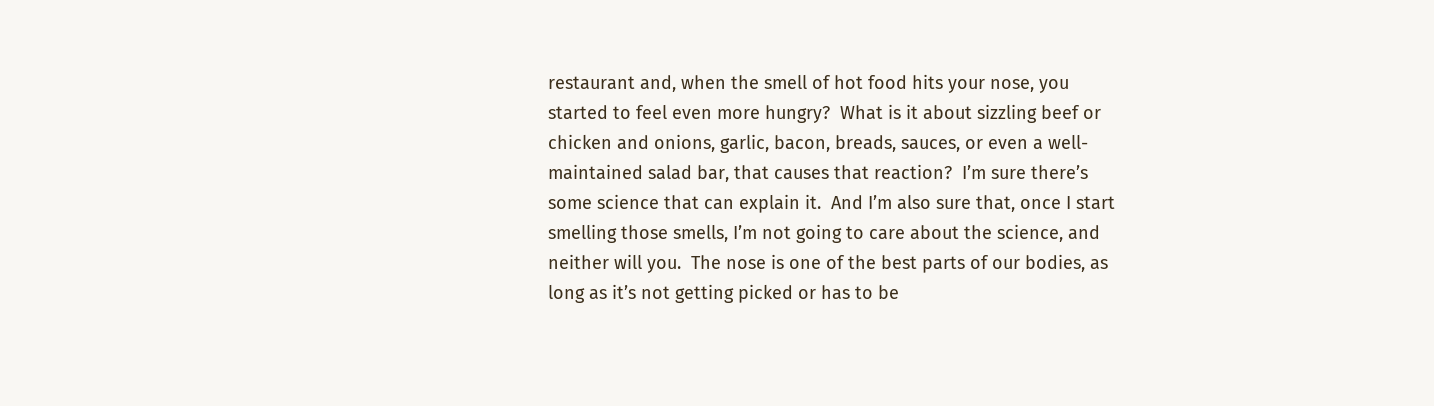restaurant and, when the smell of hot food hits your nose, you started to feel even more hungry?  What is it about sizzling beef or chicken and onions, garlic, bacon, breads, sauces, or even a well-maintained salad bar, that causes that reaction?  I’m sure there’s some science that can explain it.  And I’m also sure that, once I start smelling those smells, I’m not going to care about the science, and neither will you.  The nose is one of the best parts of our bodies, as long as it’s not getting picked or has to be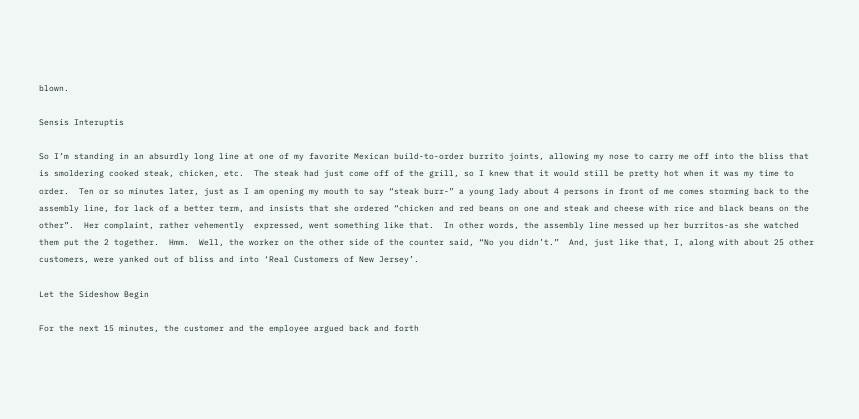blown.

Sensis Interuptis

So I’m standing in an absurdly long line at one of my favorite Mexican build-to-order burrito joints, allowing my nose to carry me off into the bliss that is smoldering cooked steak, chicken, etc.  The steak had just come off of the grill, so I knew that it would still be pretty hot when it was my time to order.  Ten or so minutes later, just as I am opening my mouth to say “steak burr-” a young lady about 4 persons in front of me comes storming back to the assembly line, for lack of a better term, and insists that she ordered “chicken and red beans on one and steak and cheese with rice and black beans on the other”.  Her complaint, rather vehemently  expressed, went something like that.  In other words, the assembly line messed up her burritos-as she watched them put the 2 together.  Hmm.  Well, the worker on the other side of the counter said, “No you didn’t.”  And, just like that, I, along with about 25 other customers, were yanked out of bliss and into ‘Real Customers of New Jersey’.

Let the Sideshow Begin

For the next 15 minutes, the customer and the employee argued back and forth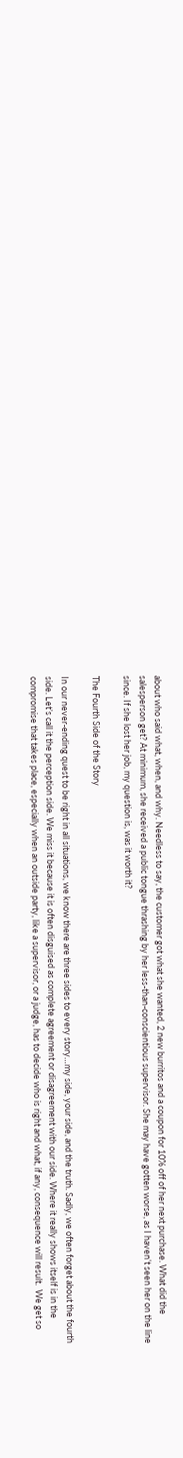about who said what, when, and why. Needless to say, the customer got what she wanted, 2 new burritos and a coupon for 10% off of her next purchase. What did the salesperson get? At minimum, she received a public tongue thrashing by her less-than-conscientious supervisor. She may have gotten worse, as I haven’t seen her on the line since. If she lost her job, my question is, was it worth it?

The Fourth Side of the Story

In our never-ending quest to be right in all situations, we know there are three sides to every story…my side, your side, and the truth. Sadly, we often forget about the fourth side. Let’s call it the perception side. We miss it because it is often disguised as complete agreement or disagreement with our side. Where it really shows itself is in the compromise that takes place, especially when an outside party, like a supervisor, or a judge, has to decide who is right and what, if any, consequence will result.  We get so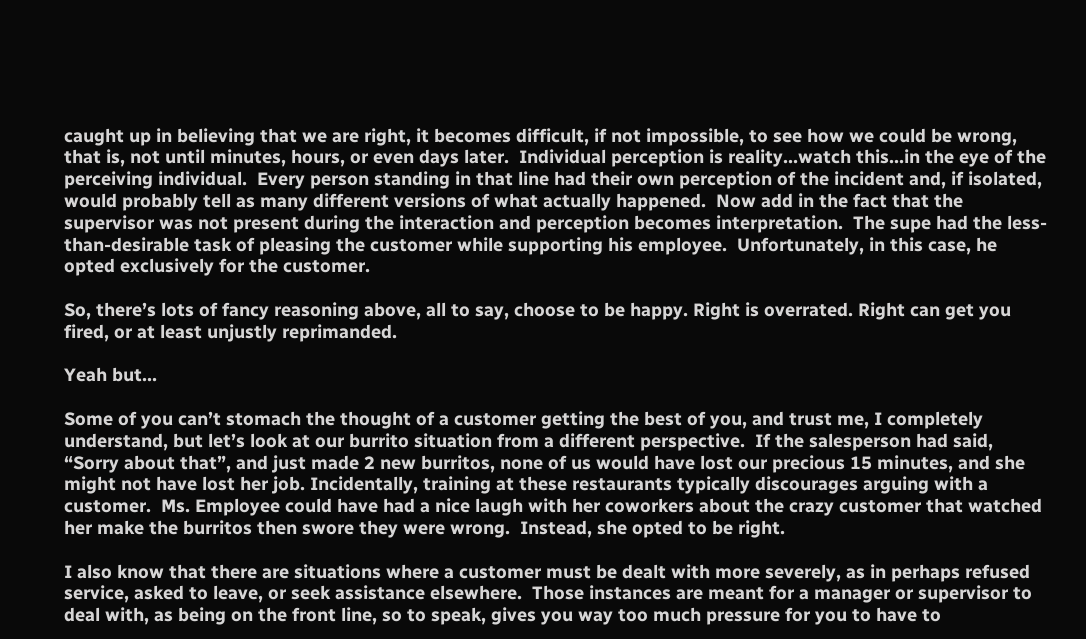caught up in believing that we are right, it becomes difficult, if not impossible, to see how we could be wrong, that is, not until minutes, hours, or even days later.  Individual perception is reality…watch this…in the eye of the perceiving individual.  Every person standing in that line had their own perception of the incident and, if isolated, would probably tell as many different versions of what actually happened.  Now add in the fact that the supervisor was not present during the interaction and perception becomes interpretation.  The supe had the less-than-desirable task of pleasing the customer while supporting his employee.  Unfortunately, in this case, he opted exclusively for the customer.

So, there’s lots of fancy reasoning above, all to say, choose to be happy. Right is overrated. Right can get you fired, or at least unjustly reprimanded.

Yeah but…

Some of you can’t stomach the thought of a customer getting the best of you, and trust me, I completely understand, but let’s look at our burrito situation from a different perspective.  If the salesperson had said, “Sorry about that”, and just made 2 new burritos, none of us would have lost our precious 15 minutes, and she might not have lost her job. Incidentally, training at these restaurants typically discourages arguing with a customer.  Ms. Employee could have had a nice laugh with her coworkers about the crazy customer that watched her make the burritos then swore they were wrong.  Instead, she opted to be right.

I also know that there are situations where a customer must be dealt with more severely, as in perhaps refused service, asked to leave, or seek assistance elsewhere.  Those instances are meant for a manager or supervisor to deal with, as being on the front line, so to speak, gives you way too much pressure for you to have to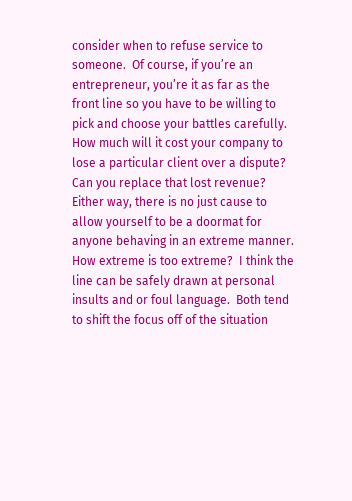consider when to refuse service to someone.  Of course, if you’re an entrepreneur, you’re it as far as the front line so you have to be willing to pick and choose your battles carefully.  How much will it cost your company to lose a particular client over a dispute?  Can you replace that lost revenue?  Either way, there is no just cause to allow yourself to be a doormat for anyone behaving in an extreme manner.  How extreme is too extreme?  I think the line can be safely drawn at personal insults and or foul language.  Both tend to shift the focus off of the situation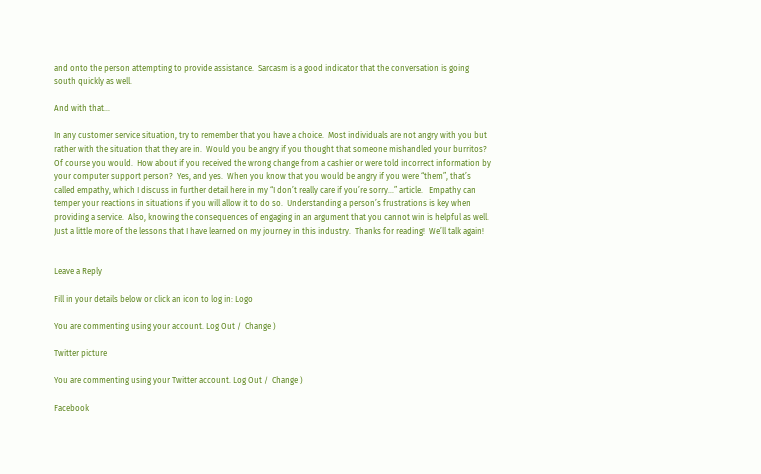and onto the person attempting to provide assistance.  Sarcasm is a good indicator that the conversation is going south quickly as well.

And with that…

In any customer service situation, try to remember that you have a choice.  Most individuals are not angry with you but rather with the situation that they are in.  Would you be angry if you thought that someone mishandled your burritos?  Of course you would.  How about if you received the wrong change from a cashier or were told incorrect information by your computer support person?  Yes, and yes.  When you know that you would be angry if you were “them”, that’s called empathy, which I discuss in further detail here in my “I don’t really care if you’re sorry…” article.   Empathy can temper your reactions in situations if you will allow it to do so.  Understanding a person’s frustrations is key when providing a service.  Also, knowing the consequences of engaging in an argument that you cannot win is helpful as well.  Just a little more of the lessons that I have learned on my journey in this industry.  Thanks for reading!  We’ll talk again!


Leave a Reply

Fill in your details below or click an icon to log in: Logo

You are commenting using your account. Log Out /  Change )

Twitter picture

You are commenting using your Twitter account. Log Out /  Change )

Facebook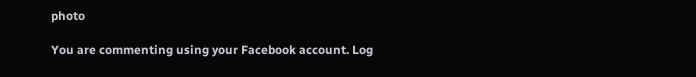photo

You are commenting using your Facebook account. Log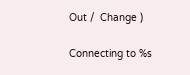Out /  Change )

Connecting to %s